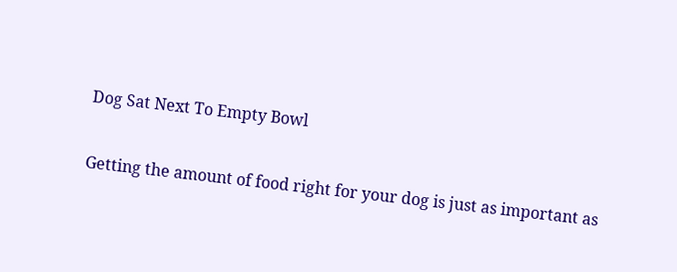Dog Sat Next To Empty Bowl

Getting the amount of food right for your dog is just as important as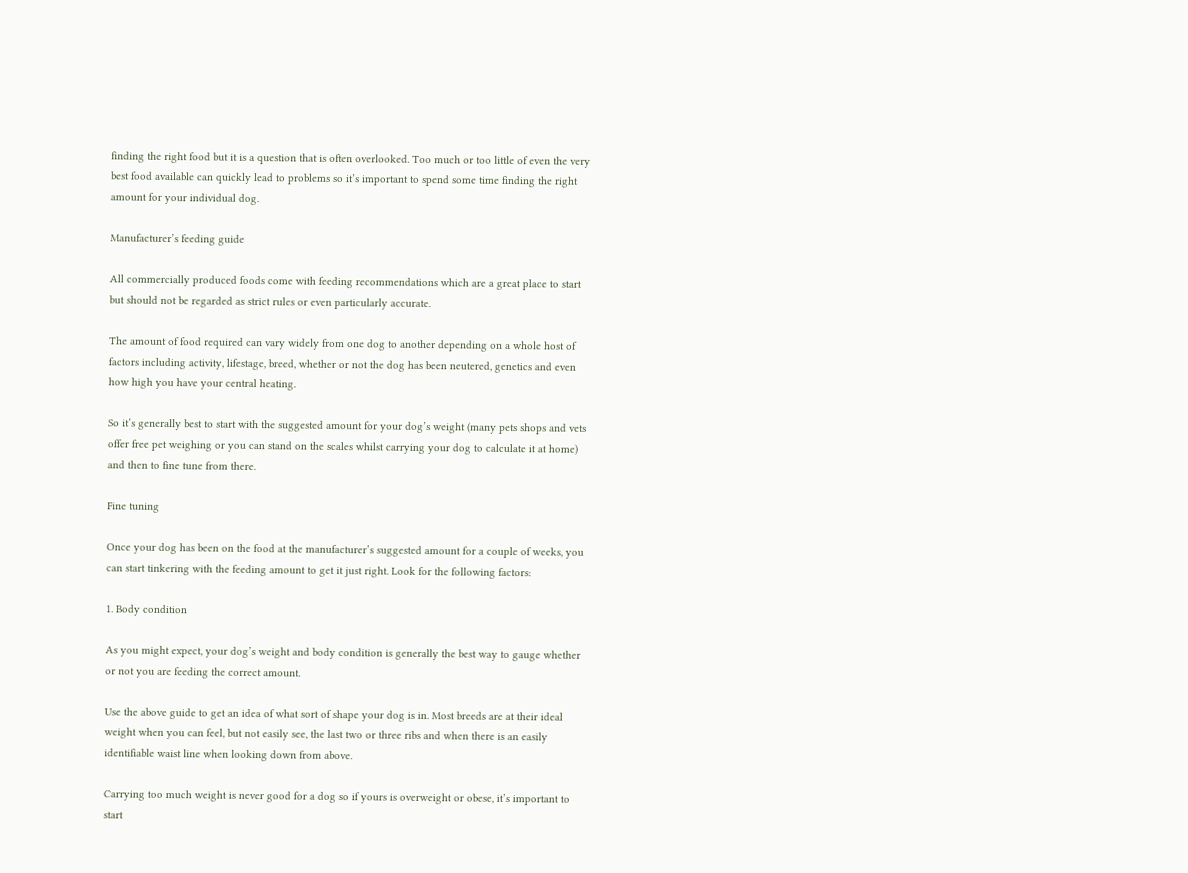finding the right food but it is a question that is often overlooked. Too much or too little of even the very best food available can quickly lead to problems so it’s important to spend some time finding the right amount for your individual dog.

Manufacturer’s feeding guide

All commercially produced foods come with feeding recommendations which are a great place to start but should not be regarded as strict rules or even particularly accurate.

The amount of food required can vary widely from one dog to another depending on a whole host of factors including activity, lifestage, breed, whether or not the dog has been neutered, genetics and even how high you have your central heating.

So it’s generally best to start with the suggested amount for your dog’s weight (many pets shops and vets offer free pet weighing or you can stand on the scales whilst carrying your dog to calculate it at home) and then to fine tune from there.

Fine tuning

Once your dog has been on the food at the manufacturer’s suggested amount for a couple of weeks, you can start tinkering with the feeding amount to get it just right. Look for the following factors:

1. Body condition

As you might expect, your dog’s weight and body condition is generally the best way to gauge whether or not you are feeding the correct amount.

Use the above guide to get an idea of what sort of shape your dog is in. Most breeds are at their ideal weight when you can feel, but not easily see, the last two or three ribs and when there is an easily identifiable waist line when looking down from above.

Carrying too much weight is never good for a dog so if yours is overweight or obese, it’s important to start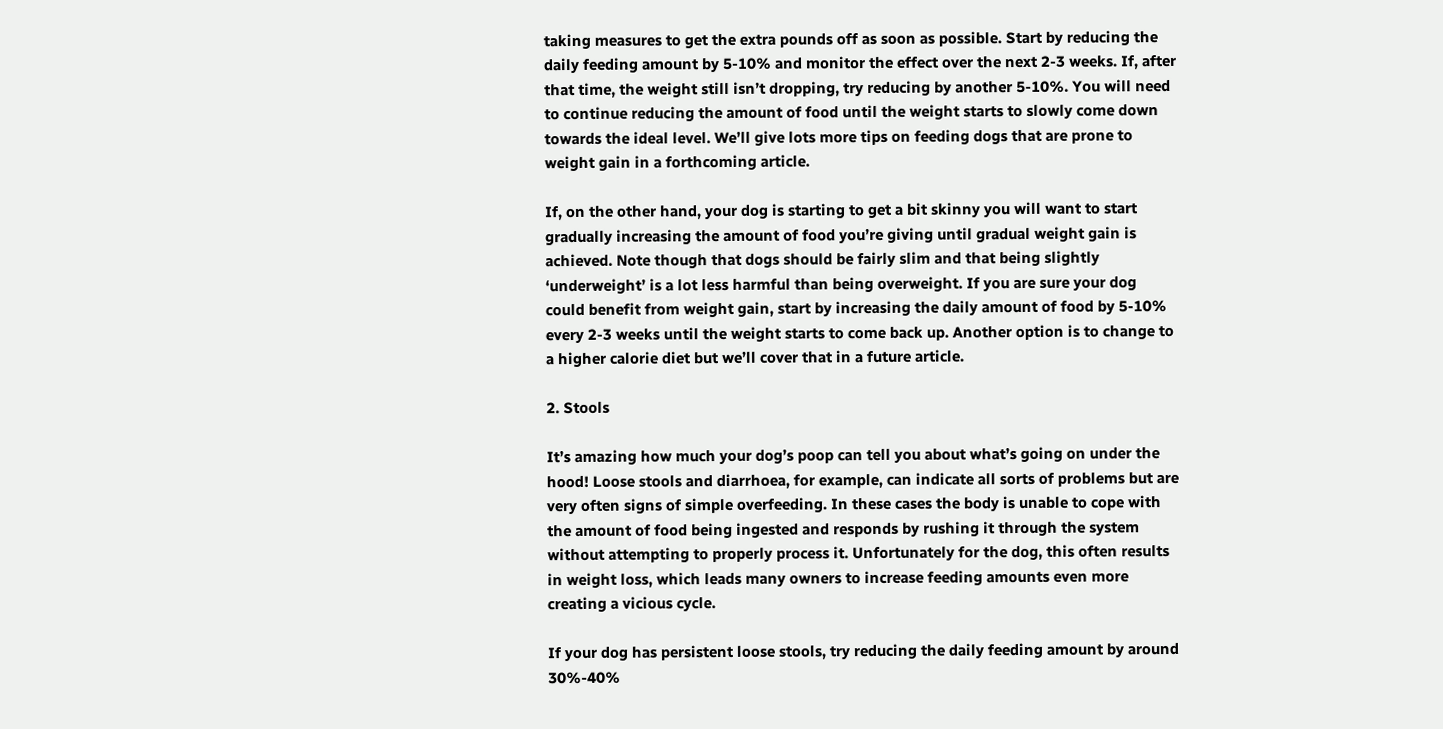taking measures to get the extra pounds off as soon as possible. Start by reducing the daily feeding amount by 5-10% and monitor the effect over the next 2-3 weeks. If, after that time, the weight still isn’t dropping, try reducing by another 5-10%. You will need to continue reducing the amount of food until the weight starts to slowly come down towards the ideal level. We’ll give lots more tips on feeding dogs that are prone to weight gain in a forthcoming article.

If, on the other hand, your dog is starting to get a bit skinny you will want to start gradually increasing the amount of food you’re giving until gradual weight gain is achieved. Note though that dogs should be fairly slim and that being slightly ‘underweight’ is a lot less harmful than being overweight. If you are sure your dog could benefit from weight gain, start by increasing the daily amount of food by 5-10% every 2-3 weeks until the weight starts to come back up. Another option is to change to a higher calorie diet but we’ll cover that in a future article.

2. Stools

It’s amazing how much your dog’s poop can tell you about what’s going on under the hood! Loose stools and diarrhoea, for example, can indicate all sorts of problems but are very often signs of simple overfeeding. In these cases the body is unable to cope with the amount of food being ingested and responds by rushing it through the system without attempting to properly process it. Unfortunately for the dog, this often results in weight loss, which leads many owners to increase feeding amounts even more creating a vicious cycle.

If your dog has persistent loose stools, try reducing the daily feeding amount by around 30%-40%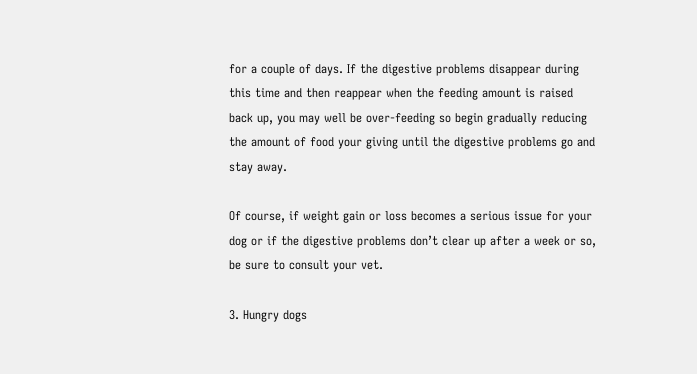for a couple of days. If the digestive problems disappear during this time and then reappear when the feeding amount is raised back up, you may well be over-feeding so begin gradually reducing the amount of food your giving until the digestive problems go and stay away.

Of course, if weight gain or loss becomes a serious issue for your dog or if the digestive problems don’t clear up after a week or so, be sure to consult your vet.

3. Hungry dogs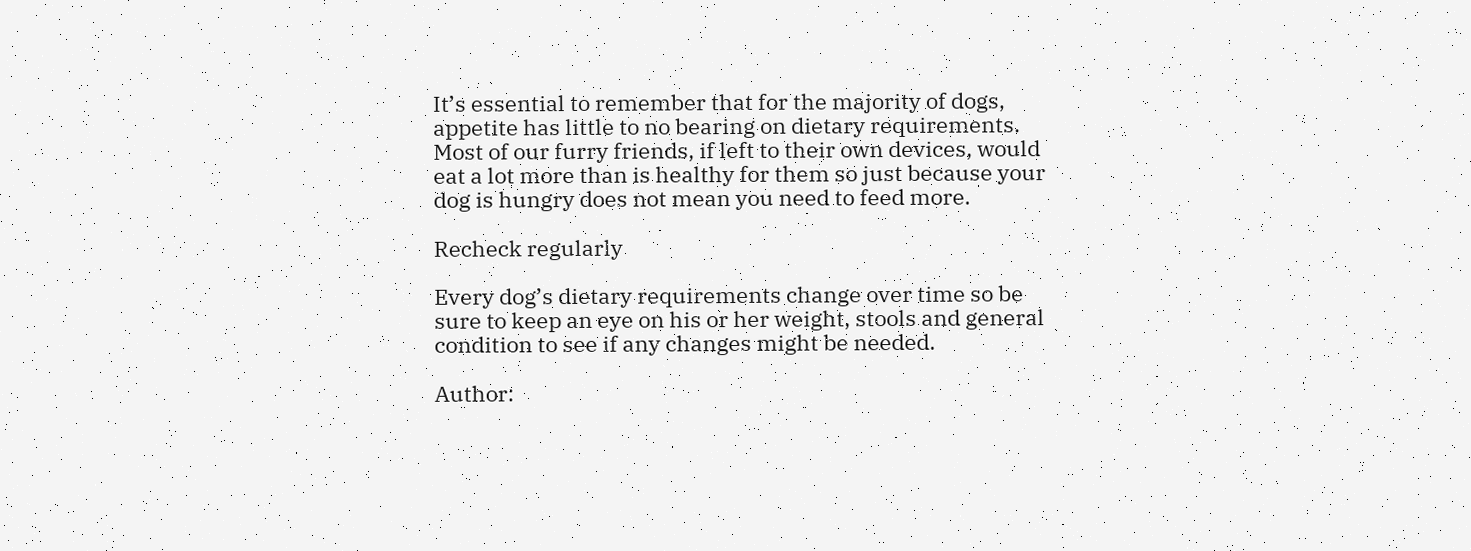It’s essential to remember that for the majority of dogs, appetite has little to no bearing on dietary requirements. Most of our furry friends, if left to their own devices, would eat a lot more than is healthy for them so just because your dog is hungry does not mean you need to feed more.

Recheck regularly

Every dog’s dietary requirements change over time so be sure to keep an eye on his or her weight, stools and general condition to see if any changes might be needed.

Author: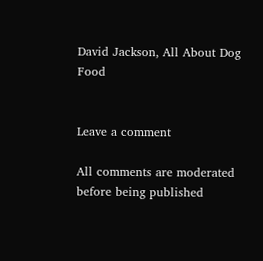David Jackson, All About Dog Food


Leave a comment

All comments are moderated before being published